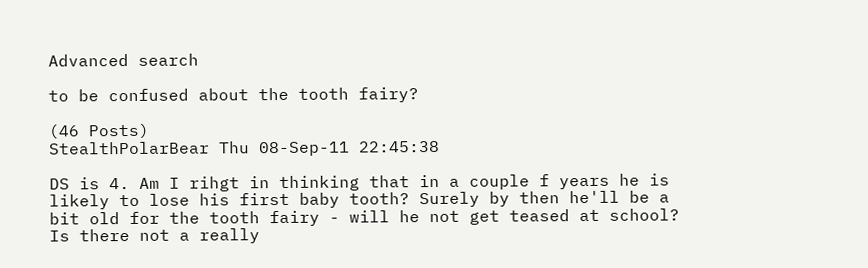Advanced search

to be confused about the tooth fairy?

(46 Posts)
StealthPolarBear Thu 08-Sep-11 22:45:38

DS is 4. Am I rihgt in thinking that in a couple f years he is likely to lose his first baby tooth? Surely by then he'll be a bit old for the tooth fairy - will he not get teased at school? Is there not a really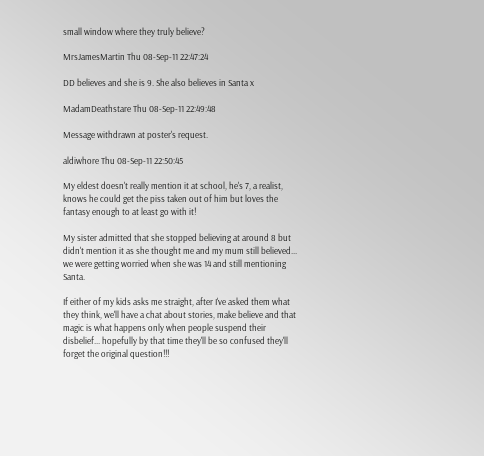small window where they truly believe?

MrsJamesMartin Thu 08-Sep-11 22:47:24

DD believes and she is 9. She also believes in Santa x

MadamDeathstare Thu 08-Sep-11 22:49:48

Message withdrawn at poster's request.

aldiwhore Thu 08-Sep-11 22:50:45

My eldest doesn't really mention it at school, he's 7, a realist, knows he could get the piss taken out of him but loves the fantasy enough to at least go with it!

My sister admitted that she stopped believing at around 8 but didn't mention it as she thought me and my mum still believed... we were getting worried when she was 14 and still mentioning Santa.

If either of my kids asks me straight, after I've asked them what they think, we'll have a chat about stories, make believe and that magic is what happens only when people suspend their disbelief... hopefully by that time they'll be so confused they'll forget the original question!!!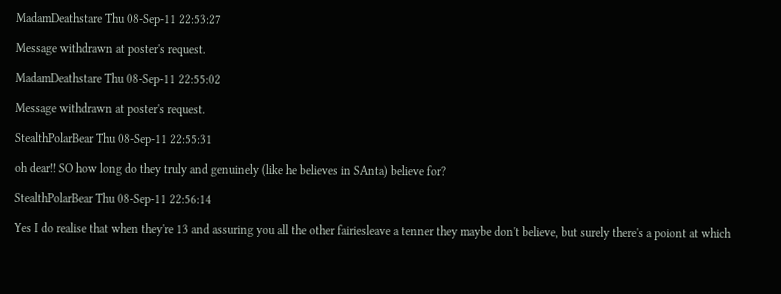MadamDeathstare Thu 08-Sep-11 22:53:27

Message withdrawn at poster's request.

MadamDeathstare Thu 08-Sep-11 22:55:02

Message withdrawn at poster's request.

StealthPolarBear Thu 08-Sep-11 22:55:31

oh dear!! SO how long do they truly and genuinely (like he believes in SAnta) believe for?

StealthPolarBear Thu 08-Sep-11 22:56:14

Yes I do realise that when they're 13 and assuring you all the other fairiesleave a tenner they maybe don't believe, but surely there's a poiont at which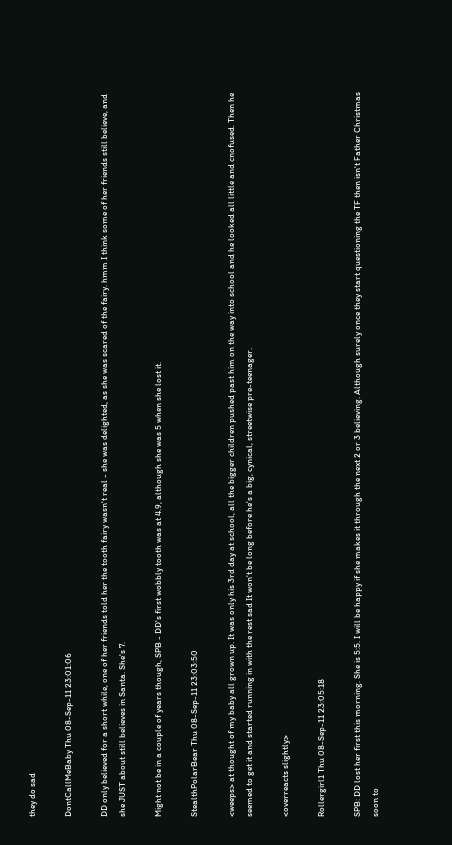they do sad

DontCallMeBaby Thu 08-Sep-11 23:01:06

DD only believed for a short while, one of her friends told her the tooth fairy wasn't real - she was delighted, as she was scared of the fairy. hmm I think some of her friends still believe, and she JUST about still believes in Santa. She's 7.

Might not be in a couple of years though, SPB - DD's first wobbly tooth was at 4.9, although she was 5 when she lost it.

StealthPolarBear Thu 08-Sep-11 23:03:50

<weeps> at thought of my baby all grown up. It was only his 3rd day at school, all the bigger children pushed past him on the way into school and he looked all little and cnofused. Then he seemed to get it and started running in with the rest sad It won't be long before he's a big, cynical, streetwise pre-teenager.

<overreacts slightly>

Rollergirl1 Thu 08-Sep-11 23:05:18

SPB: DD lost her first this morning. She is 5:5. I will be happy if she makes it through the next 2 or 3 believing. Although surely once they start questioning the TF then isn't Father Christmas soon to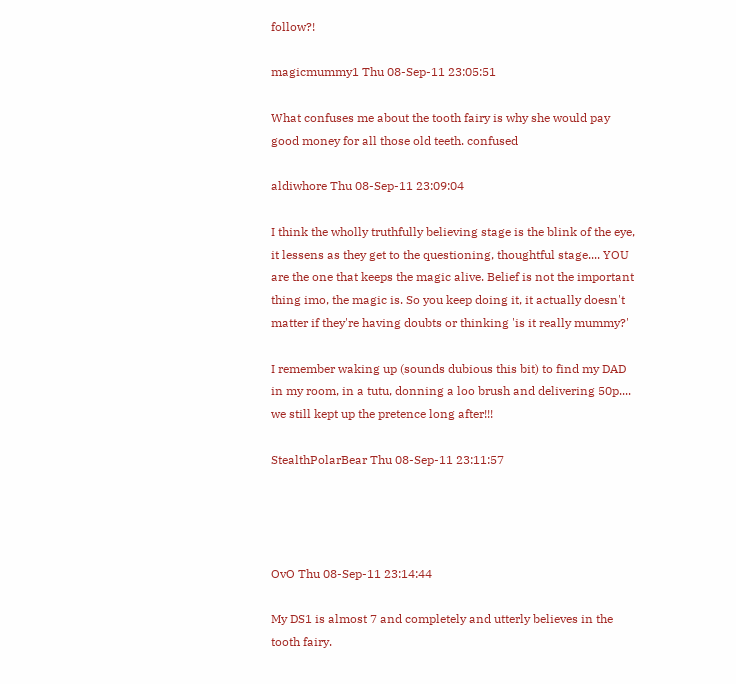follow?!

magicmummy1 Thu 08-Sep-11 23:05:51

What confuses me about the tooth fairy is why she would pay good money for all those old teeth. confused

aldiwhore Thu 08-Sep-11 23:09:04

I think the wholly truthfully believing stage is the blink of the eye, it lessens as they get to the questioning, thoughtful stage.... YOU are the one that keeps the magic alive. Belief is not the important thing imo, the magic is. So you keep doing it, it actually doesn't matter if they're having doubts or thinking 'is it really mummy?'

I remember waking up (sounds dubious this bit) to find my DAD in my room, in a tutu, donning a loo brush and delivering 50p.... we still kept up the pretence long after!!!

StealthPolarBear Thu 08-Sep-11 23:11:57




OvO Thu 08-Sep-11 23:14:44

My DS1 is almost 7 and completely and utterly believes in the tooth fairy.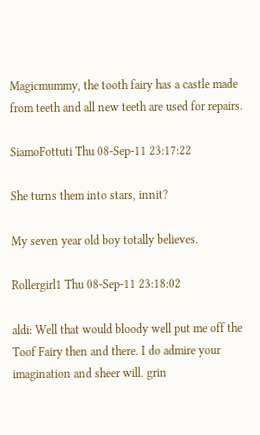Magicmummy, the tooth fairy has a castle made from teeth and all new teeth are used for repairs.

SiamoFottuti Thu 08-Sep-11 23:17:22

She turns them into stars, innit?

My seven year old boy totally believes.

Rollergirl1 Thu 08-Sep-11 23:18:02

aldi: Well that would bloody well put me off the Toof Fairy then and there. I do admire your imagination and sheer will. grin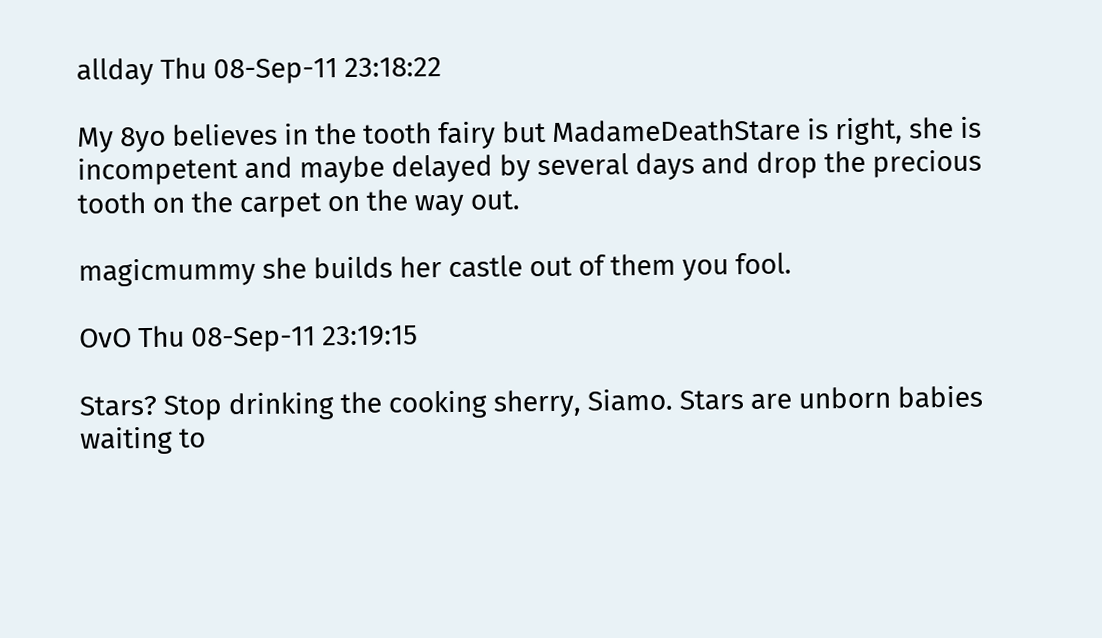allday Thu 08-Sep-11 23:18:22

My 8yo believes in the tooth fairy but MadameDeathStare is right, she is incompetent and maybe delayed by several days and drop the precious tooth on the carpet on the way out.

magicmummy she builds her castle out of them you fool.

OvO Thu 08-Sep-11 23:19:15

Stars? Stop drinking the cooking sherry, Siamo. Stars are unborn babies waiting to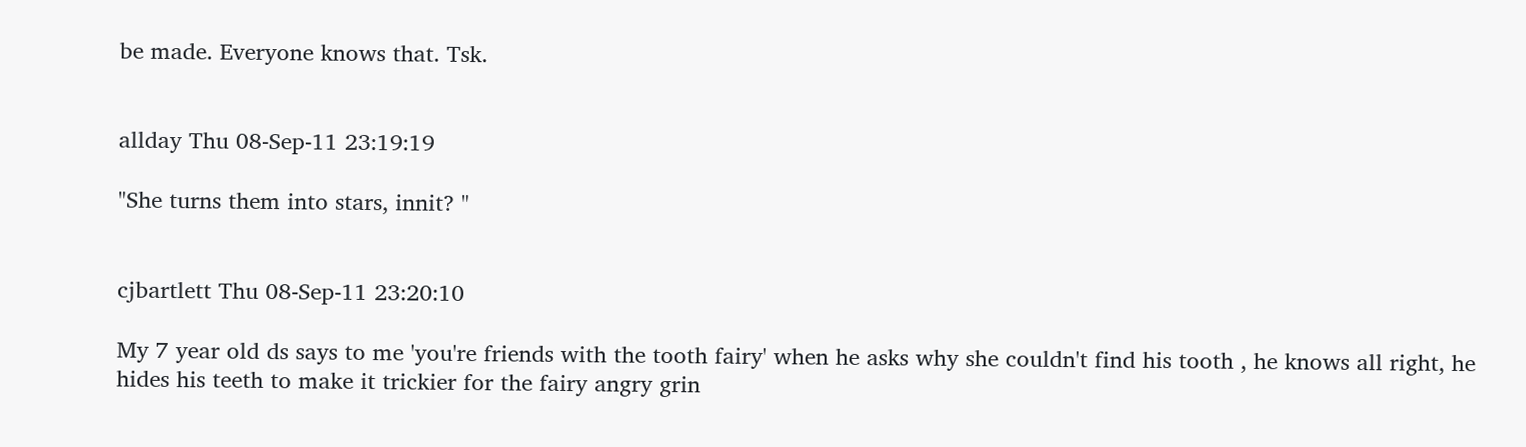be made. Everyone knows that. Tsk.


allday Thu 08-Sep-11 23:19:19

"She turns them into stars, innit? "


cjbartlett Thu 08-Sep-11 23:20:10

My 7 year old ds says to me 'you're friends with the tooth fairy' when he asks why she couldn't find his tooth , he knows all right, he hides his teeth to make it trickier for the fairy angry grin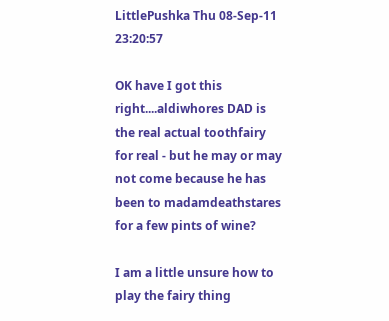LittlePushka Thu 08-Sep-11 23:20:57

OK have I got this right....aldiwhores DAD is the real actual toothfairy for real - but he may or may not come because he has been to madamdeathstares for a few pints of wine?

I am a little unsure how to play the fairy thing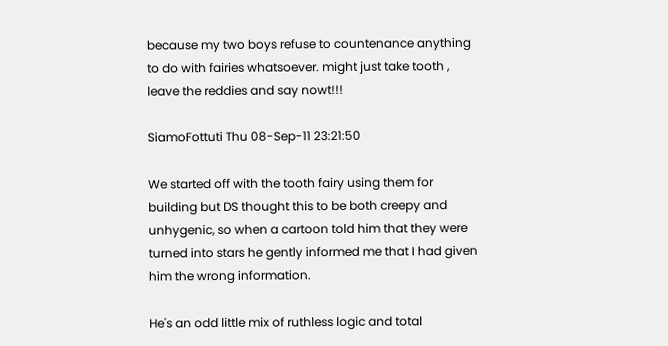because my two boys refuse to countenance anything to do with fairies whatsoever. might just take tooth , leave the reddies and say nowt!!!

SiamoFottuti Thu 08-Sep-11 23:21:50

We started off with the tooth fairy using them for building but DS thought this to be both creepy and unhygenic, so when a cartoon told him that they were turned into stars he gently informed me that I had given him the wrong information.

He's an odd little mix of ruthless logic and total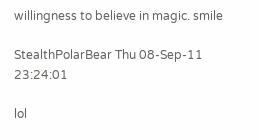willingness to believe in magic. smile

StealthPolarBear Thu 08-Sep-11 23:24:01

lol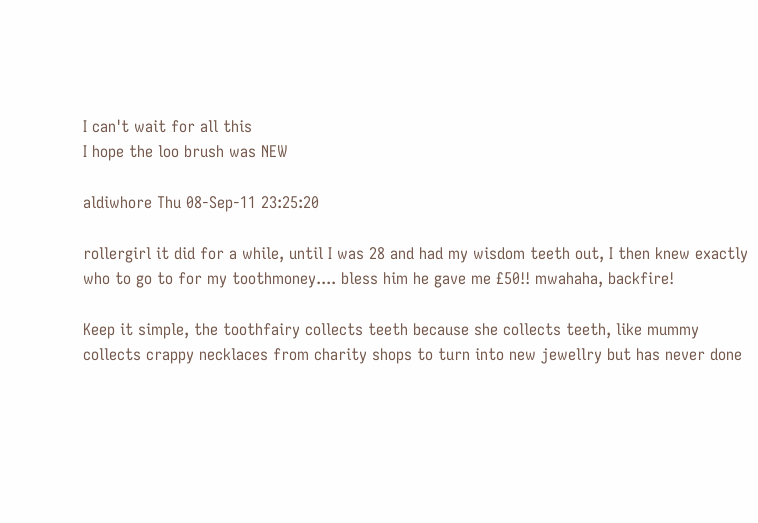I can't wait for all this
I hope the loo brush was NEW

aldiwhore Thu 08-Sep-11 23:25:20

rollergirl it did for a while, until I was 28 and had my wisdom teeth out, I then knew exactly who to go to for my toothmoney.... bless him he gave me £50!! mwahaha, backfire!

Keep it simple, the toothfairy collects teeth because she collects teeth, like mummy collects crappy necklaces from charity shops to turn into new jewellry but has never done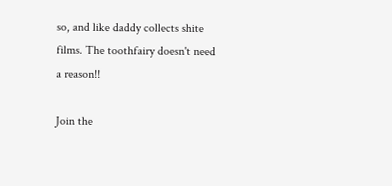so, and like daddy collects shite films. The toothfairy doesn't need a reason!!

Join the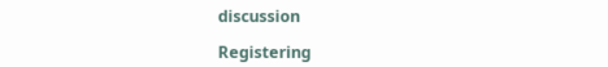discussion

Registering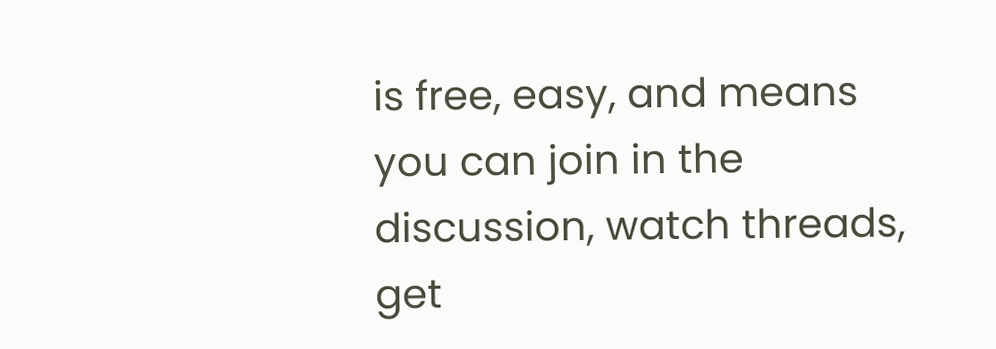is free, easy, and means you can join in the discussion, watch threads, get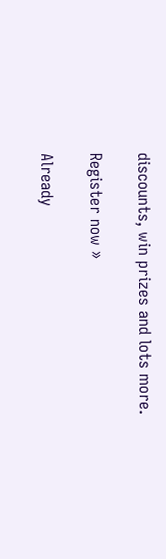discounts, win prizes and lots more.

Register now »

Already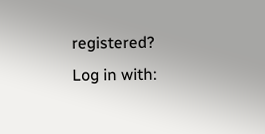registered? Log in with: